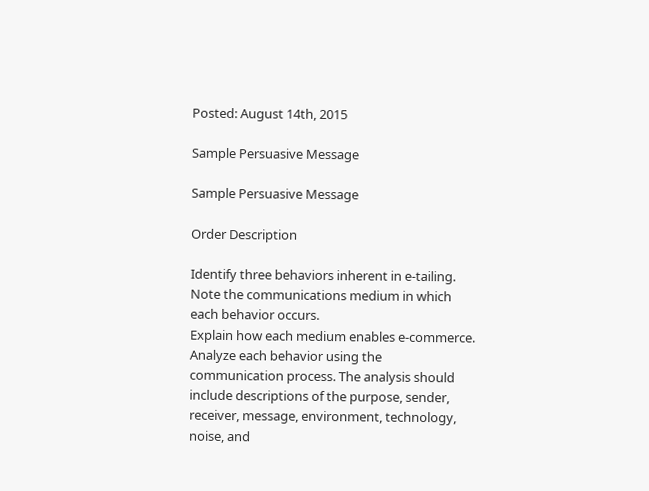Posted: August 14th, 2015

Sample Persuasive Message

Sample Persuasive Message

Order Description

Identify three behaviors inherent in e-tailing. Note the communications medium in which each behavior occurs.
Explain how each medium enables e-commerce.
Analyze each behavior using the communication process. The analysis should include descriptions of the purpose, sender, receiver, message, environment, technology, noise, and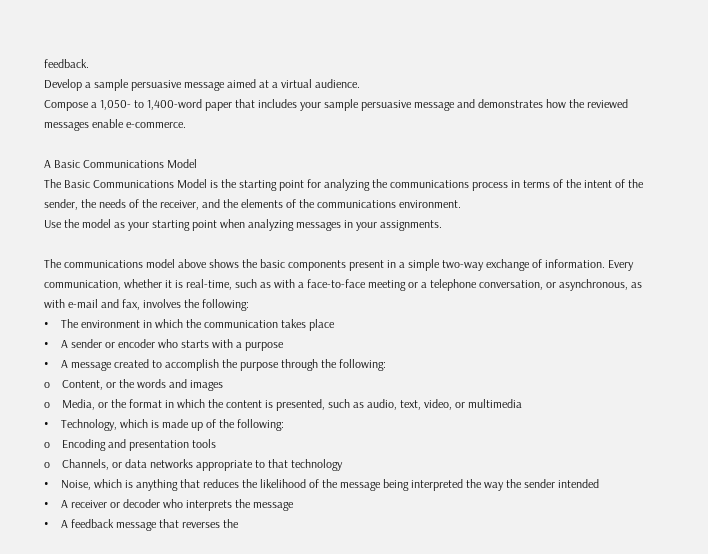feedback.
Develop a sample persuasive message aimed at a virtual audience.
Compose a 1,050- to 1,400-word paper that includes your sample persuasive message and demonstrates how the reviewed messages enable e-commerce.

A Basic Communications Model
The Basic Communications Model is the starting point for analyzing the communications process in terms of the intent of the sender, the needs of the receiver, and the elements of the communications environment.
Use the model as your starting point when analyzing messages in your assignments.

The communications model above shows the basic components present in a simple two-way exchange of information. Every communication, whether it is real-time, such as with a face-to-face meeting or a telephone conversation, or asynchronous, as with e-mail and fax, involves the following:
•    The environment in which the communication takes place
•    A sender or encoder who starts with a purpose
•    A message created to accomplish the purpose through the following:
o    Content, or the words and images
o    Media, or the format in which the content is presented, such as audio, text, video, or multimedia
•    Technology, which is made up of the following:
o    Encoding and presentation tools
o    Channels, or data networks appropriate to that technology
•    Noise, which is anything that reduces the likelihood of the message being interpreted the way the sender intended
•    A receiver or decoder who interprets the message
•    A feedback message that reverses the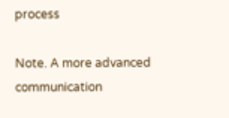process

Note. A more advanced communication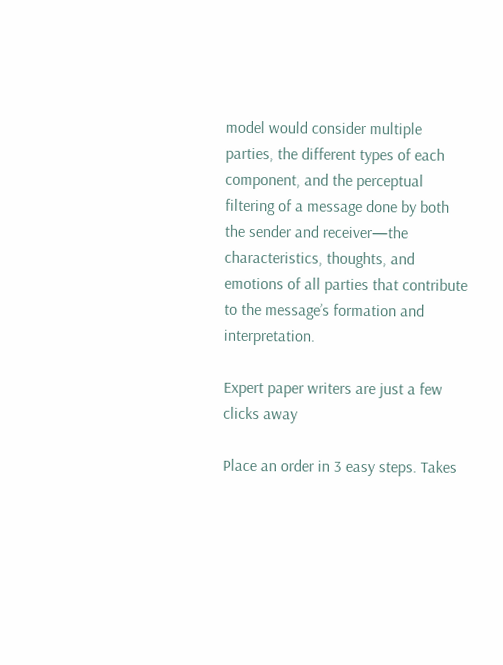model would consider multiple parties, the different types of each component, and the perceptual filtering of a message done by both the sender and receiver—the characteristics, thoughts, and emotions of all parties that contribute to the message’s formation and interpretation.

Expert paper writers are just a few clicks away

Place an order in 3 easy steps. Takes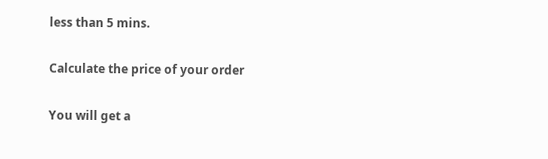less than 5 mins.

Calculate the price of your order

You will get a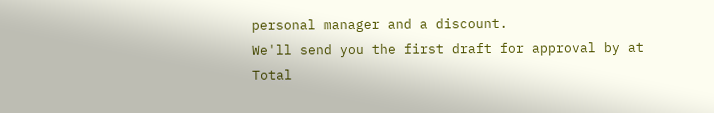personal manager and a discount.
We'll send you the first draft for approval by at
Total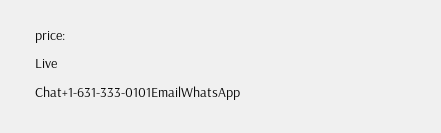price:
Live Chat+1-631-333-0101EmailWhatsApp